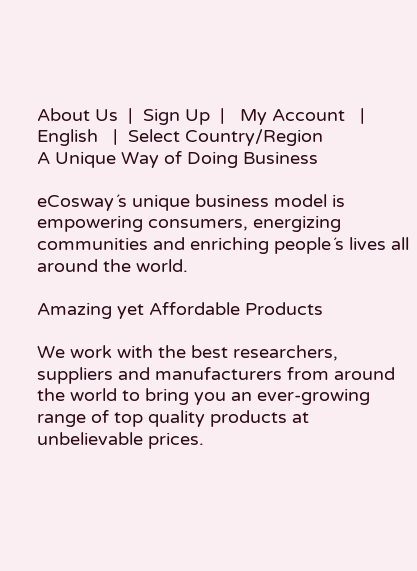About Us  |  Sign Up  |   My Account   |  English   |  Select Country/Region
A Unique Way of Doing Business

eCosway´s unique business model is empowering consumers, energizing
communities and enriching people´s lives all around the world.

Amazing yet Affordable Products

We work with the best researchers, suppliers and manufacturers from around the world to bring you an ever-growing range of top quality products at unbelievable prices.